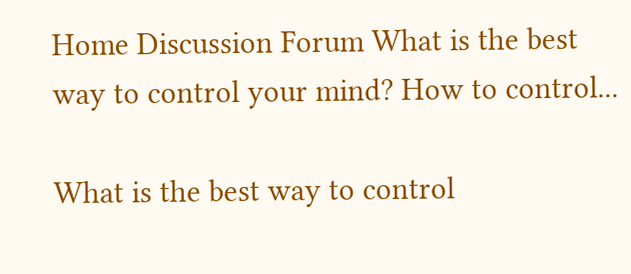Home Discussion Forum What is the best way to control your mind? How to control...

What is the best way to control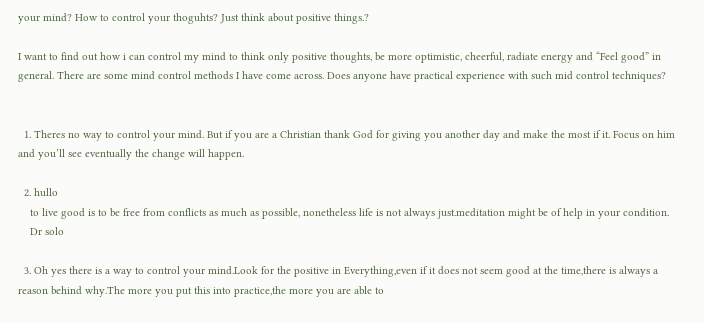your mind? How to control your thoguhts? Just think about positive things.?

I want to find out how i can control my mind to think only positive thoughts, be more optimistic, cheerful, radiate energy and “Feel good” in general. There are some mind control methods I have come across. Does anyone have practical experience with such mid control techniques?


  1. Theres no way to control your mind. But if you are a Christian thank God for giving you another day and make the most if it. Focus on him and you’ll see eventually the change will happen.

  2. hullo
    to live good is to be free from conflicts as much as possible, nonetheless life is not always just.meditation might be of help in your condition.
    Dr solo

  3. Oh yes there is a way to control your mind.Look for the positive in Everything,even if it does not seem good at the time,there is always a reason behind why.The more you put this into practice,the more you are able to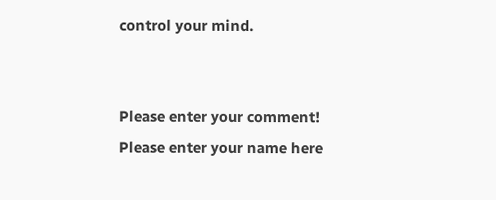control your mind.


Please enter your comment!
Please enter your name here